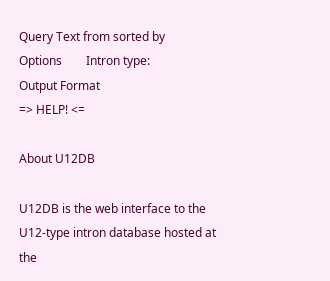Query Text from sorted by
Options        Intron type:
Output Format
=> HELP! <=

About U12DB

U12DB is the web interface to the U12-type intron database hosted at the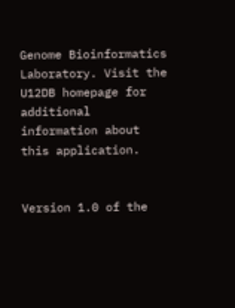Genome Bioinformatics Laboratory. Visit the U12DB homepage for additional information about this application.


Version 1.0 of the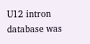U12 intron database was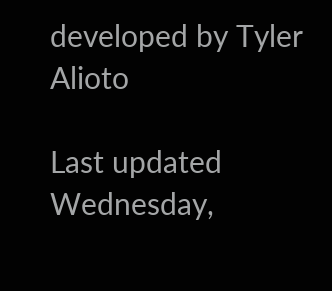developed by Tyler Alioto

Last updated Wednesday,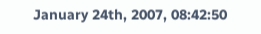January 24th, 2007, 08:42:50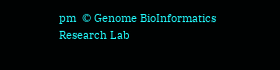pm  © Genome BioInformatics Research Lab